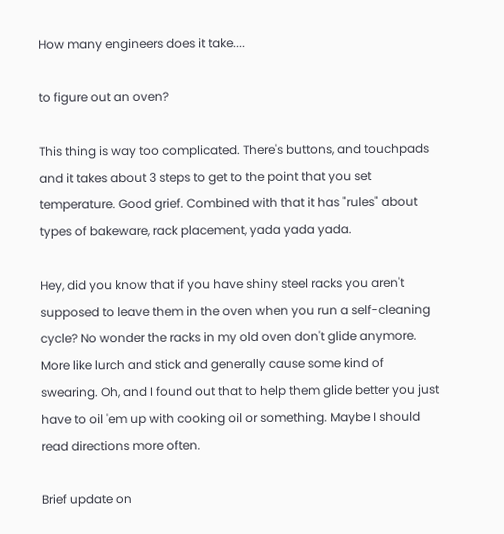How many engineers does it take....

to figure out an oven?

This thing is way too complicated. There's buttons, and touchpads and it takes about 3 steps to get to the point that you set temperature. Good grief. Combined with that it has "rules" about types of bakeware, rack placement, yada yada yada.

Hey, did you know that if you have shiny steel racks you aren't supposed to leave them in the oven when you run a self-cleaning cycle? No wonder the racks in my old oven don't glide anymore. More like lurch and stick and generally cause some kind of swearing. Oh, and I found out that to help them glide better you just have to oil 'em up with cooking oil or something. Maybe I should read directions more often.

Brief update on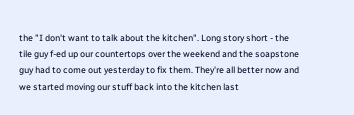the "I don't want to talk about the kitchen". Long story short - the tile guy f-ed up our countertops over the weekend and the soapstone guy had to come out yesterday to fix them. They're all better now and we started moving our stuff back into the kitchen last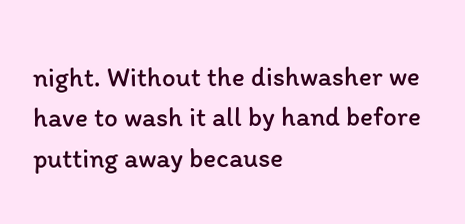night. Without the dishwasher we have to wash it all by hand before putting away because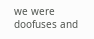we were doofuses and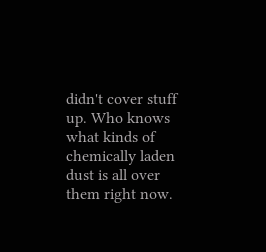didn't cover stuff up. Who knows what kinds of chemically laden dust is all over them right now.